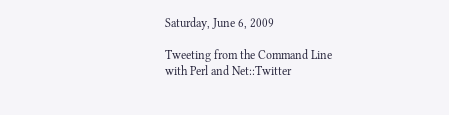Saturday, June 6, 2009

Tweeting from the Command Line with Perl and Net::Twitter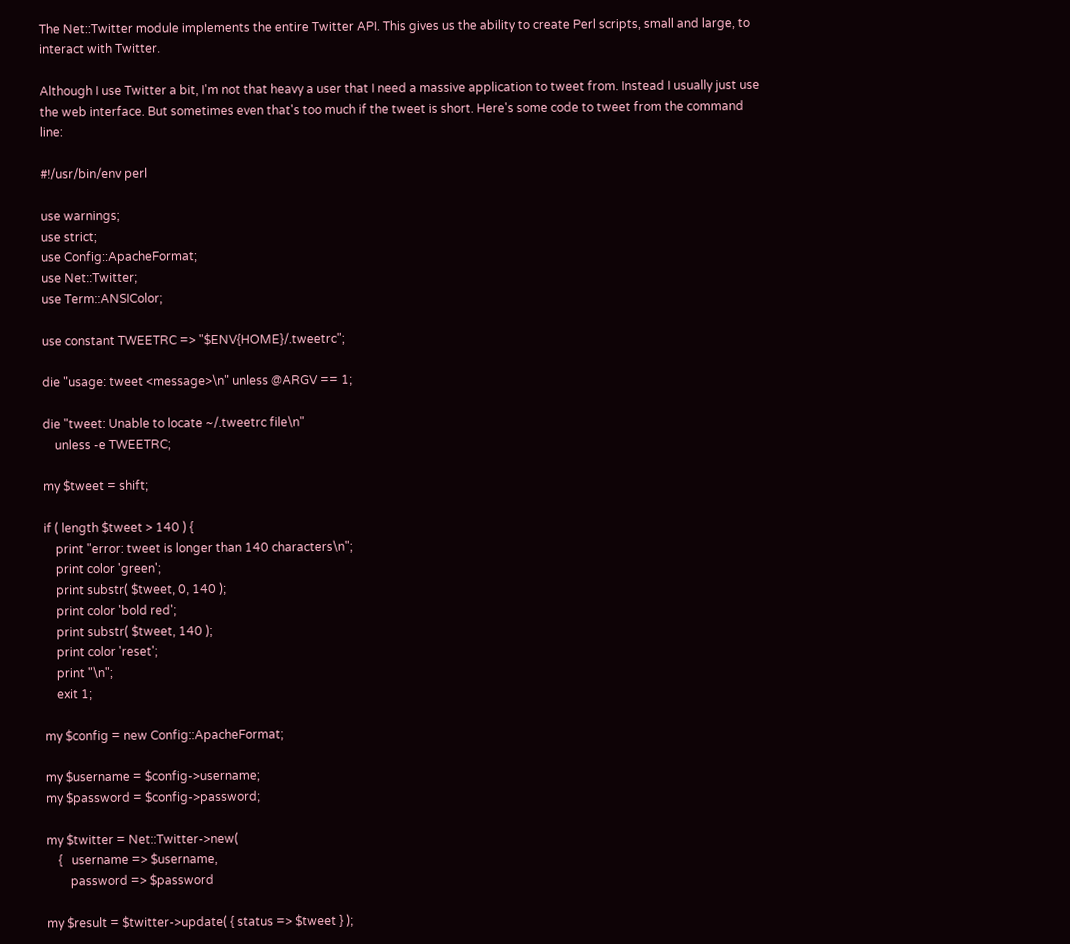The Net::Twitter module implements the entire Twitter API. This gives us the ability to create Perl scripts, small and large, to interact with Twitter.

Although I use Twitter a bit, I'm not that heavy a user that I need a massive application to tweet from. Instead I usually just use the web interface. But sometimes even that's too much if the tweet is short. Here's some code to tweet from the command line:

#!/usr/bin/env perl

use warnings;
use strict;
use Config::ApacheFormat;
use Net::Twitter;
use Term::ANSIColor;

use constant TWEETRC => "$ENV{HOME}/.tweetrc";

die "usage: tweet <message>\n" unless @ARGV == 1;

die "tweet: Unable to locate ~/.tweetrc file\n"
    unless -e TWEETRC;

my $tweet = shift;

if ( length $tweet > 140 ) {
    print "error: tweet is longer than 140 characters\n";
    print color 'green';
    print substr( $tweet, 0, 140 );
    print color 'bold red';
    print substr( $tweet, 140 );
    print color 'reset';
    print "\n";
    exit 1;

my $config = new Config::ApacheFormat;

my $username = $config->username;
my $password = $config->password;

my $twitter = Net::Twitter->new(
    {   username => $username,
        password => $password

my $result = $twitter->update( { status => $tweet } );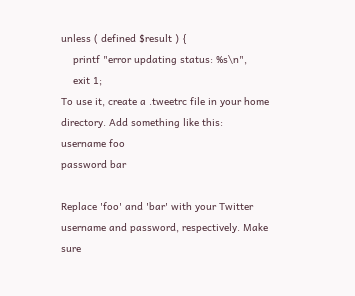unless ( defined $result ) {
    printf "error updating status: %s\n",
    exit 1;
To use it, create a .tweetrc file in your home directory. Add something like this:
username foo
password bar

Replace 'foo' and 'bar' with your Twitter username and password, respectively. Make sure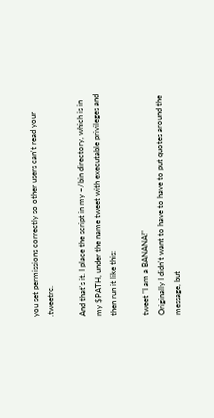you set permissions correctly so other users can't read your .tweetrc.

And that's it. I place the script in my ~/bin directory, which is in my $PATH, under the name tweet with executable privileges and then run it like this:

tweet "I am a BANANA!"
Originally I didn't want to have to have to put quotes around the message, but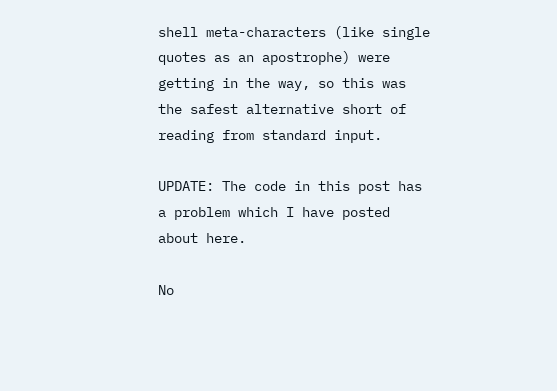shell meta-characters (like single quotes as an apostrophe) were getting in the way, so this was the safest alternative short of reading from standard input.

UPDATE: The code in this post has a problem which I have posted about here.

No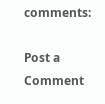comments:

Post a Comment